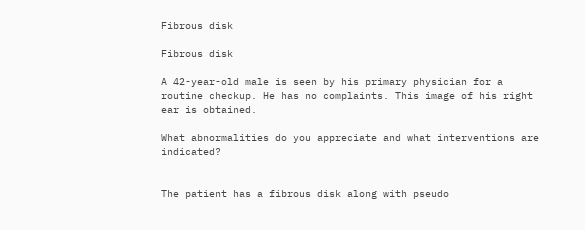Fibrous disk

Fibrous disk

A 42-year-old male is seen by his primary physician for a routine checkup. He has no complaints. This image of his right ear is obtained.

What abnormalities do you appreciate and what interventions are indicated?


The patient has a fibrous disk along with pseudo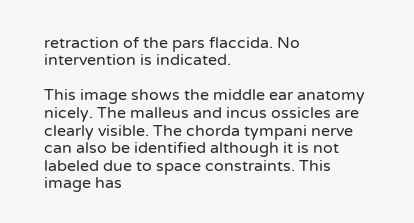retraction of the pars flaccida. No intervention is indicated.

This image shows the middle ear anatomy nicely. The malleus and incus ossicles are clearly visible. The chorda tympani nerve can also be identified although it is not labeled due to space constraints. This image has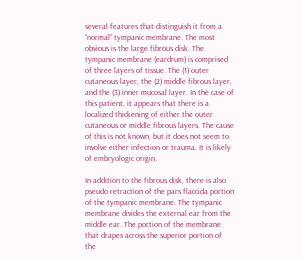several features that distinguish it from a “normal” tympanic membrane. The most obvious is the large fibrous disk. The tympanic membrane (eardrum) is comprised of three layers of tissue. The (1) outer cutaneous layer, the (2) middle fibrous layer, and the (3) inner mucosal layer. In the case of this patient, it appears that there is a localized thickening of either the outer cutaneous or middle fibrous layers. The cause of this is not known, but it does not seem to involve either infection or trauma. It is likely of embryologic origin.

In addition to the fibrous disk, there is also pseudo retraction of the pars flaccida portion of the tympanic membrane. The tympanic membrane divides the external ear from the middle ear. The portion of the membrane that drapes across the superior portion of the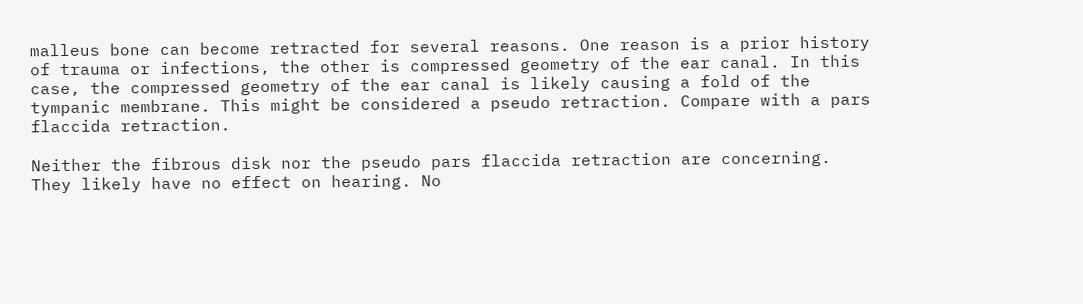malleus bone can become retracted for several reasons. One reason is a prior history of trauma or infections, the other is compressed geometry of the ear canal. In this case, the compressed geometry of the ear canal is likely causing a fold of the tympanic membrane. This might be considered a pseudo retraction. Compare with a pars flaccida retraction.

Neither the fibrous disk nor the pseudo pars flaccida retraction are concerning. They likely have no effect on hearing. No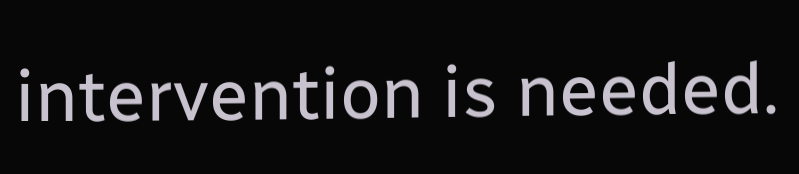intervention is needed.